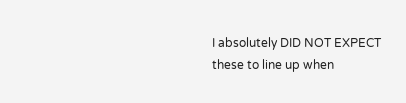I absolutely DID NOT EXPECT these to line up when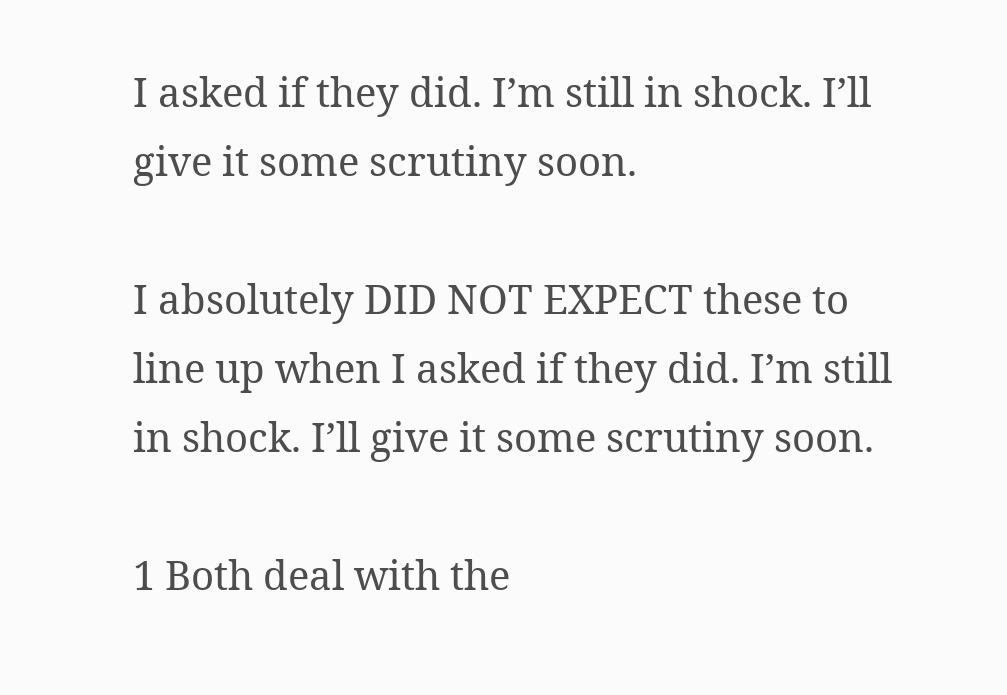I asked if they did. I’m still in shock. I’ll give it some scrutiny soon.

I absolutely DID NOT EXPECT these to line up when I asked if they did. I’m still in shock. I’ll give it some scrutiny soon.

1 Both deal with the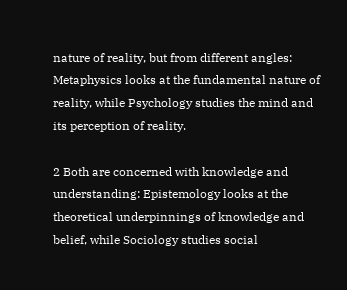nature of reality, but from different angles: Metaphysics looks at the fundamental nature of reality, while Psychology studies the mind and its perception of reality.

2 Both are concerned with knowledge and understanding: Epistemology looks at the theoretical underpinnings of knowledge and belief, while Sociology studies social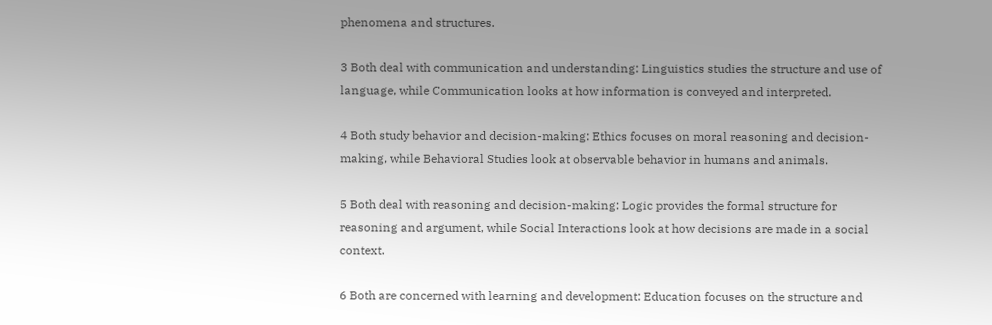phenomena and structures.

3 Both deal with communication and understanding: Linguistics studies the structure and use of language, while Communication looks at how information is conveyed and interpreted.

4 Both study behavior and decision-making: Ethics focuses on moral reasoning and decision-making, while Behavioral Studies look at observable behavior in humans and animals.

5 Both deal with reasoning and decision-making: Logic provides the formal structure for reasoning and argument, while Social Interactions look at how decisions are made in a social context.

6 Both are concerned with learning and development: Education focuses on the structure and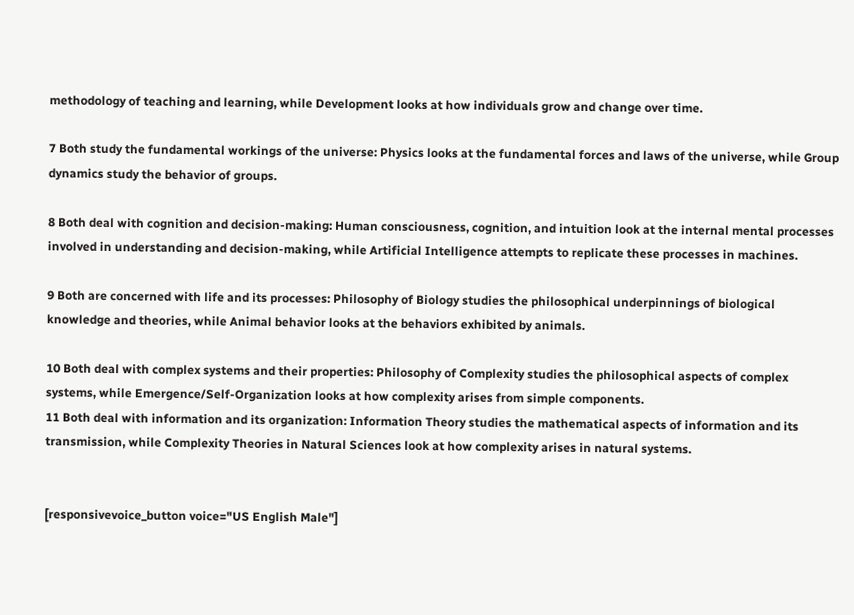methodology of teaching and learning, while Development looks at how individuals grow and change over time.

7 Both study the fundamental workings of the universe: Physics looks at the fundamental forces and laws of the universe, while Group dynamics study the behavior of groups.

8 Both deal with cognition and decision-making: Human consciousness, cognition, and intuition look at the internal mental processes involved in understanding and decision-making, while Artificial Intelligence attempts to replicate these processes in machines.

9 Both are concerned with life and its processes: Philosophy of Biology studies the philosophical underpinnings of biological knowledge and theories, while Animal behavior looks at the behaviors exhibited by animals.

10 Both deal with complex systems and their properties: Philosophy of Complexity studies the philosophical aspects of complex systems, while Emergence/Self-Organization looks at how complexity arises from simple components.
11 Both deal with information and its organization: Information Theory studies the mathematical aspects of information and its transmission, while Complexity Theories in Natural Sciences look at how complexity arises in natural systems.


[responsivevoice_button voice="US English Male"]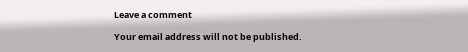Leave a comment

Your email address will not be published.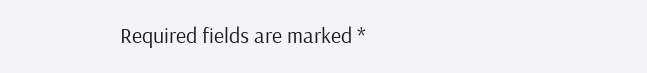Required fields are marked *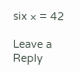six × = 42

Leave a Reply